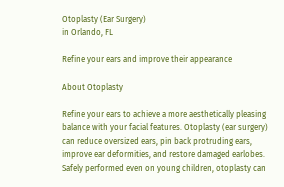Otoplasty (Ear Surgery)
in Orlando, FL

Refine your ears and improve their appearance

About Otoplasty

Refine your ears to achieve a more aesthetically pleasing balance with your facial features. Otoplasty (ear surgery) can reduce oversized ears, pin back protruding ears, improve ear deformities, and restore damaged earlobes. Safely performed even on young children, otoplasty can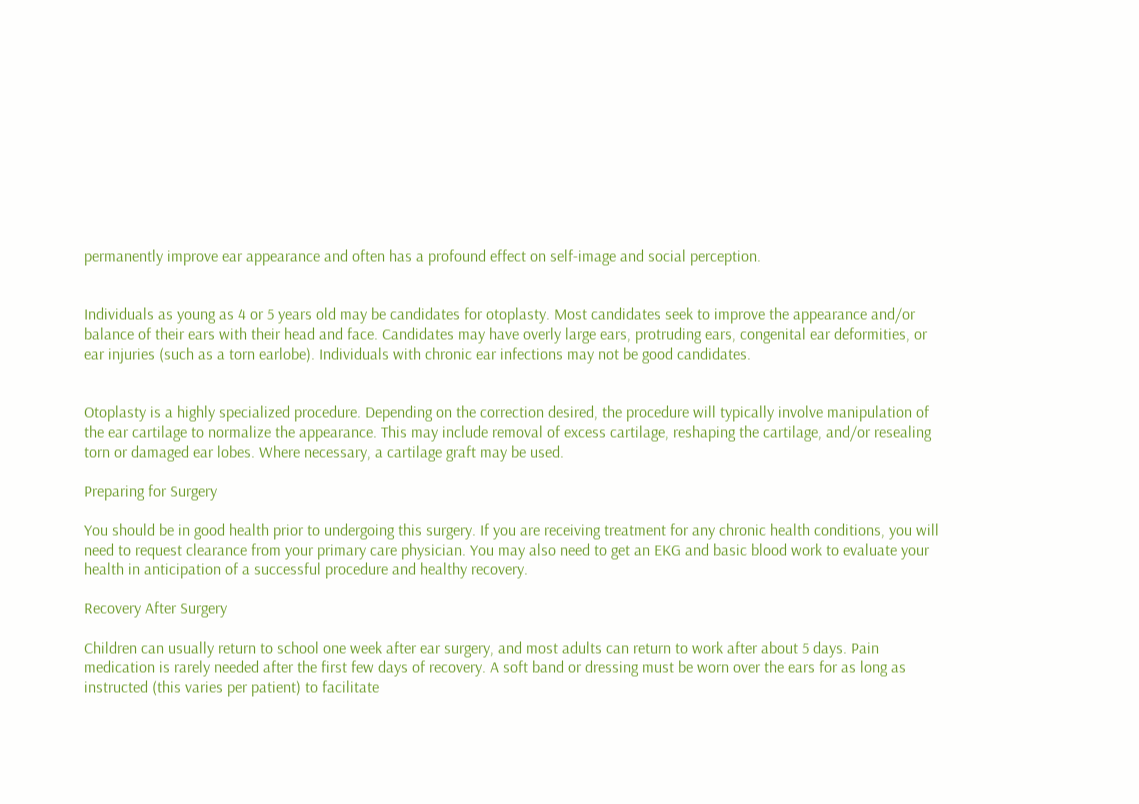permanently improve ear appearance and often has a profound effect on self-image and social perception.


Individuals as young as 4 or 5 years old may be candidates for otoplasty. Most candidates seek to improve the appearance and/or balance of their ears with their head and face. Candidates may have overly large ears, protruding ears, congenital ear deformities, or ear injuries (such as a torn earlobe). Individuals with chronic ear infections may not be good candidates.


Otoplasty is a highly specialized procedure. Depending on the correction desired, the procedure will typically involve manipulation of the ear cartilage to normalize the appearance. This may include removal of excess cartilage, reshaping the cartilage, and/or resealing torn or damaged ear lobes. Where necessary, a cartilage graft may be used.

Preparing for Surgery

You should be in good health prior to undergoing this surgery. If you are receiving treatment for any chronic health conditions, you will need to request clearance from your primary care physician. You may also need to get an EKG and basic blood work to evaluate your health in anticipation of a successful procedure and healthy recovery.

Recovery After Surgery

Children can usually return to school one week after ear surgery, and most adults can return to work after about 5 days. Pain medication is rarely needed after the first few days of recovery. A soft band or dressing must be worn over the ears for as long as instructed (this varies per patient) to facilitate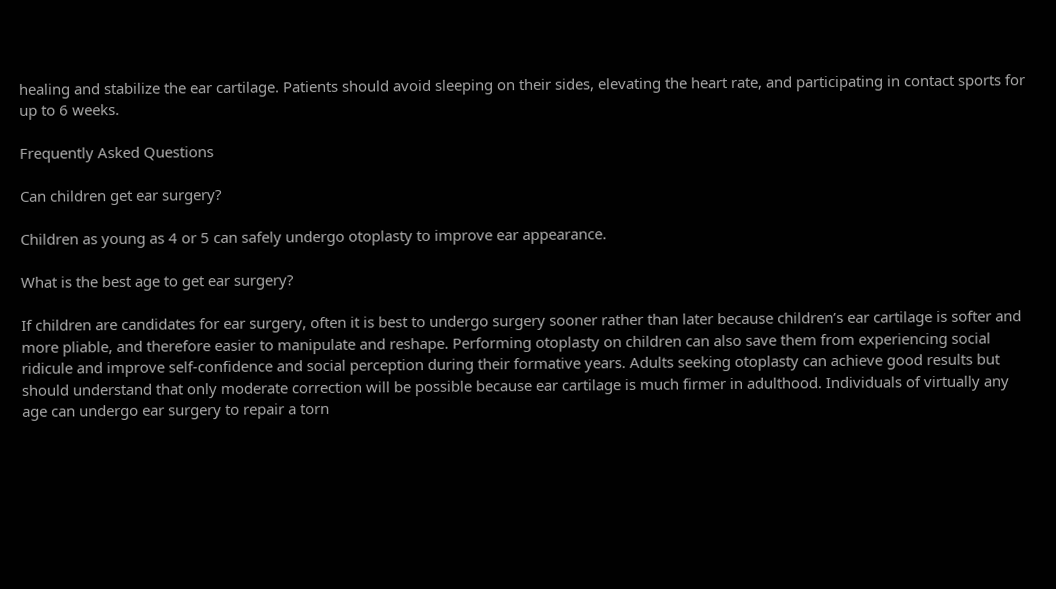healing and stabilize the ear cartilage. Patients should avoid sleeping on their sides, elevating the heart rate, and participating in contact sports for up to 6 weeks.

Frequently Asked Questions

Can children get ear surgery?

Children as young as 4 or 5 can safely undergo otoplasty to improve ear appearance.

What is the best age to get ear surgery?

If children are candidates for ear surgery, often it is best to undergo surgery sooner rather than later because children’s ear cartilage is softer and more pliable, and therefore easier to manipulate and reshape. Performing otoplasty on children can also save them from experiencing social ridicule and improve self-confidence and social perception during their formative years. Adults seeking otoplasty can achieve good results but should understand that only moderate correction will be possible because ear cartilage is much firmer in adulthood. Individuals of virtually any age can undergo ear surgery to repair a torn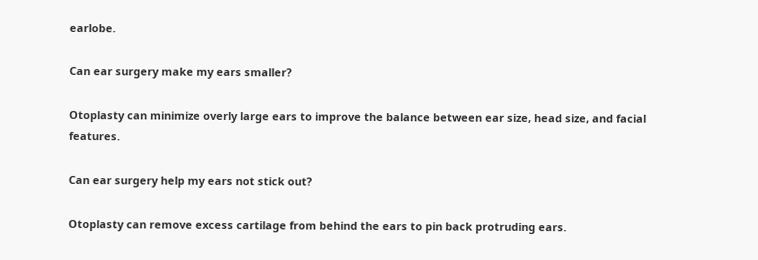earlobe.

Can ear surgery make my ears smaller?

Otoplasty can minimize overly large ears to improve the balance between ear size, head size, and facial features.

Can ear surgery help my ears not stick out?

Otoplasty can remove excess cartilage from behind the ears to pin back protruding ears.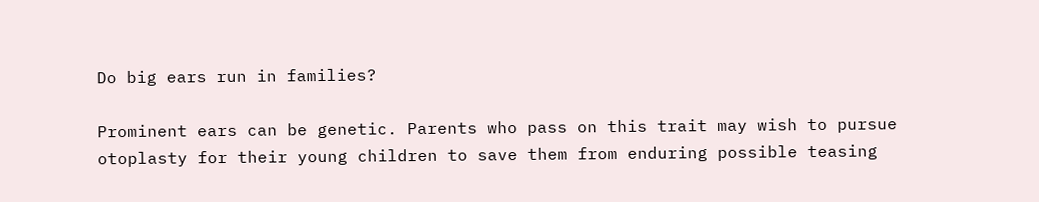Do big ears run in families?

Prominent ears can be genetic. Parents who pass on this trait may wish to pursue otoplasty for their young children to save them from enduring possible teasing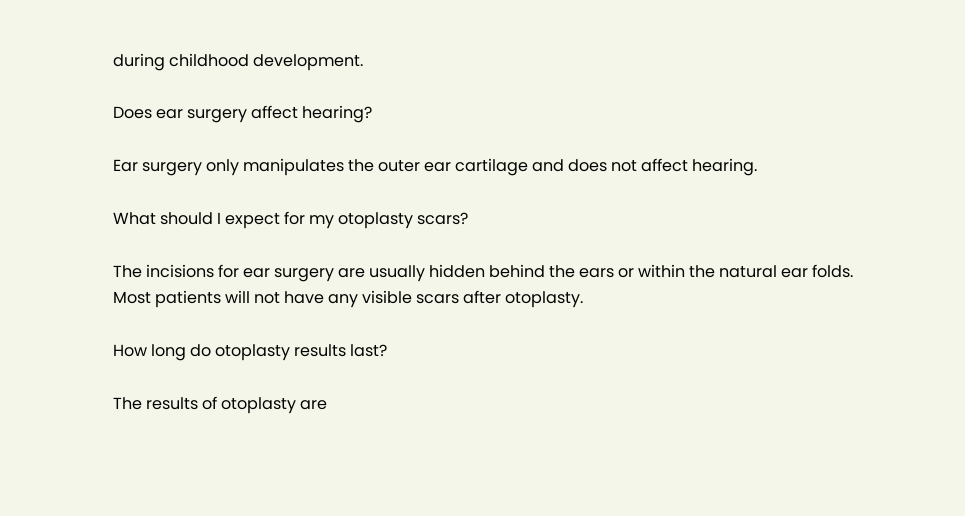during childhood development.

Does ear surgery affect hearing?

Ear surgery only manipulates the outer ear cartilage and does not affect hearing.

What should I expect for my otoplasty scars?

The incisions for ear surgery are usually hidden behind the ears or within the natural ear folds. Most patients will not have any visible scars after otoplasty.

How long do otoplasty results last?

The results of otoplasty are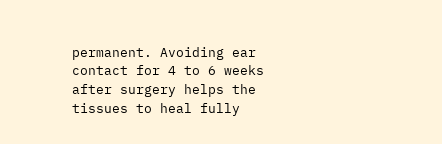permanent. Avoiding ear contact for 4 to 6 weeks after surgery helps the tissues to heal fully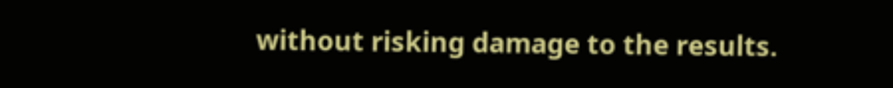without risking damage to the results.